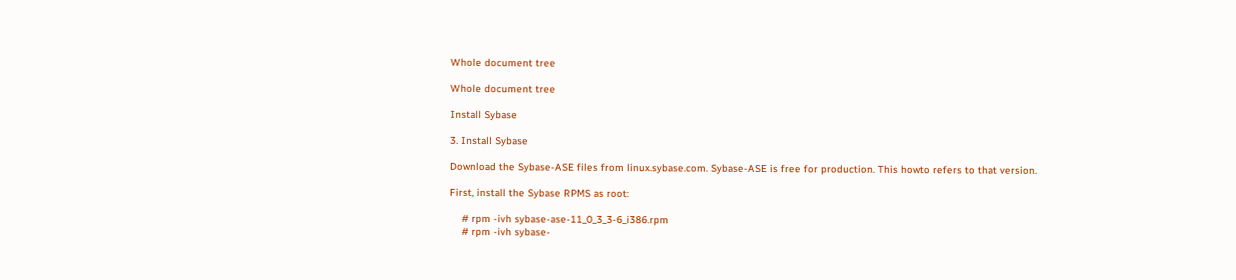Whole document tree

Whole document tree

Install Sybase

3. Install Sybase

Download the Sybase-ASE files from linux.sybase.com. Sybase-ASE is free for production. This howto refers to that version.

First, install the Sybase RPMS as root:

    # rpm -ivh sybase-ase-11_0_3_3-6_i386.rpm
    # rpm -ivh sybase-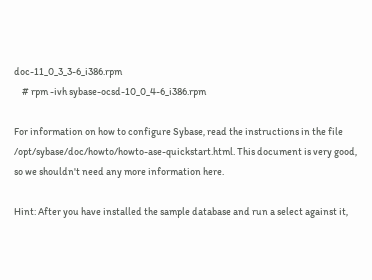doc-11_0_3_3-6_i386.rpm
    # rpm -ivh sybase-ocsd-10_0_4-6_i386.rpm

For information on how to configure Sybase, read the instructions in the file /opt/sybase/doc/howto/howto-ase-quickstart.html. This document is very good, so we shouldn't need any more information here.

Hint: After you have installed the sample database and run a select against it,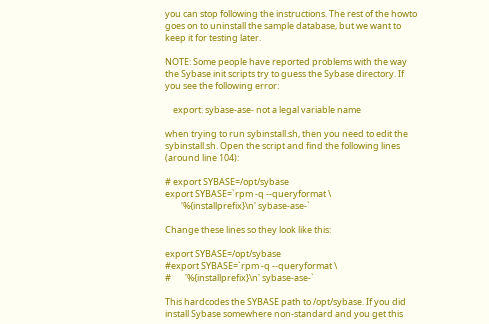you can stop following the instructions. The rest of the howto goes on to uninstall the sample database, but we want to keep it for testing later.

NOTE: Some people have reported problems with the way the Sybase init scripts try to guess the Sybase directory. If you see the following error:

    export: sybase-ase- not a legal variable name

when trying to run sybinstall.sh, then you need to edit the sybinstall.sh. Open the script and find the following lines (around line 104):

# export SYBASE=/opt/sybase
export SYBASE=`rpm -q --queryformat \
        '%{installprefix}\n' sybase-ase-`

Change these lines so they look like this:

export SYBASE=/opt/sybase
#export SYBASE=`rpm -q --queryformat \
#       '%{installprefix}\n' sybase-ase-`

This hardcodes the SYBASE path to /opt/sybase. If you did install Sybase somewhere non-standard and you get this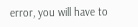error, you will have to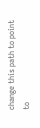change this path to point to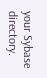your Sybase directory.